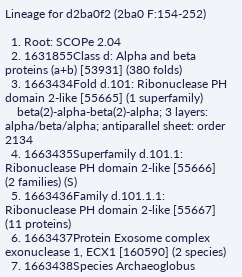Lineage for d2ba0f2 (2ba0 F:154-252)

  1. Root: SCOPe 2.04
  2. 1631855Class d: Alpha and beta proteins (a+b) [53931] (380 folds)
  3. 1663434Fold d.101: Ribonuclease PH domain 2-like [55665] (1 superfamily)
    beta(2)-alpha-beta(2)-alpha; 3 layers: alpha/beta/alpha; antiparallel sheet: order 2134
  4. 1663435Superfamily d.101.1: Ribonuclease PH domain 2-like [55666] (2 families) (S)
  5. 1663436Family d.101.1.1: Ribonuclease PH domain 2-like [55667] (11 proteins)
  6. 1663437Protein Exosome complex exonuclease 1, ECX1 [160590] (2 species)
  7. 1663438Species Archaeoglobus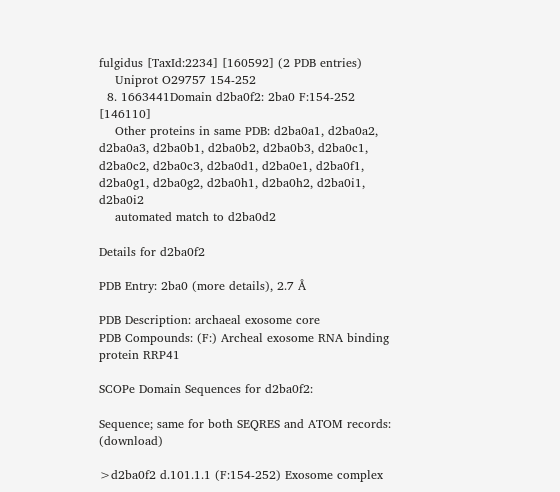fulgidus [TaxId:2234] [160592] (2 PDB entries)
    Uniprot O29757 154-252
  8. 1663441Domain d2ba0f2: 2ba0 F:154-252 [146110]
    Other proteins in same PDB: d2ba0a1, d2ba0a2, d2ba0a3, d2ba0b1, d2ba0b2, d2ba0b3, d2ba0c1, d2ba0c2, d2ba0c3, d2ba0d1, d2ba0e1, d2ba0f1, d2ba0g1, d2ba0g2, d2ba0h1, d2ba0h2, d2ba0i1, d2ba0i2
    automated match to d2ba0d2

Details for d2ba0f2

PDB Entry: 2ba0 (more details), 2.7 Å

PDB Description: archaeal exosome core
PDB Compounds: (F:) Archeal exosome RNA binding protein RRP41

SCOPe Domain Sequences for d2ba0f2:

Sequence; same for both SEQRES and ATOM records: (download)

>d2ba0f2 d.101.1.1 (F:154-252) Exosome complex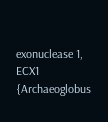exonuclease 1, ECX1 {Archaeoglobus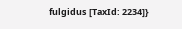fulgidus [TaxId: 2234]}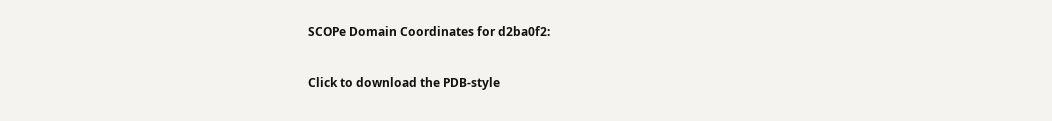SCOPe Domain Coordinates for d2ba0f2:

Click to download the PDB-style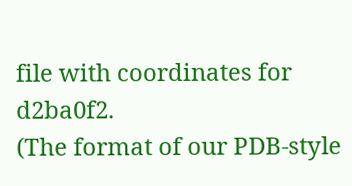file with coordinates for d2ba0f2.
(The format of our PDB-style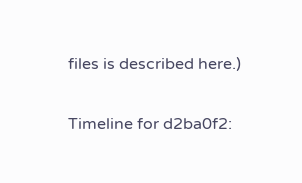files is described here.)

Timeline for d2ba0f2: